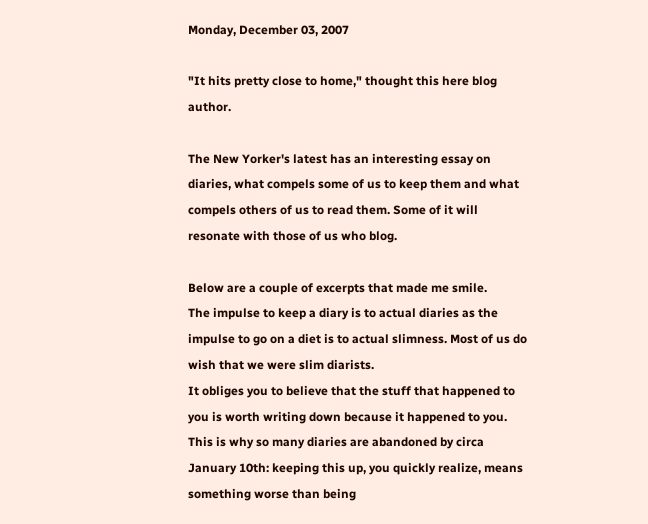Monday, December 03, 2007

"It hits pretty close to home," thought this here blog author.

The New Yorker's latest has an interesting essay on diaries, what compels some of us to keep them and what compels others of us to read them. Some of it will resonate with those of us who blog.

Below are a couple of excerpts that made me smile.
The impulse to keep a diary is to actual diaries as the impulse to go on a diet is to actual slimness. Most of us do wish that we were slim diarists.
It obliges you to believe that the stuff that happened to you is worth writing down because it happened to you. This is why so many diaries are abandoned by circa January 10th: keeping this up, you quickly realize, means something worse than being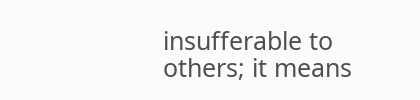insufferable to others; it means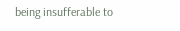being insufferable to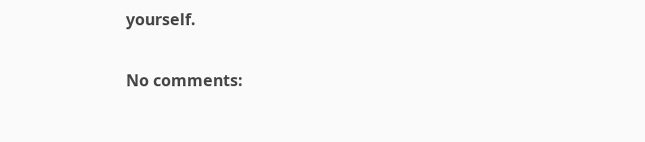yourself.

No comments: